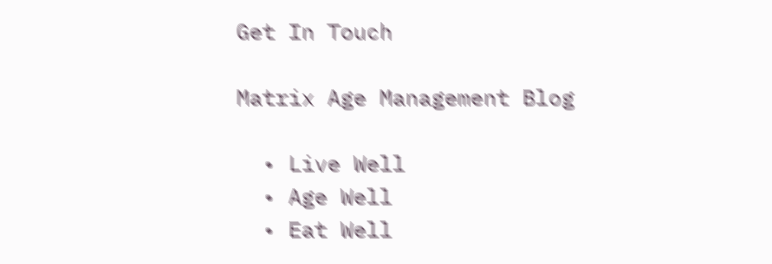Get In Touch

Matrix Age Management Blog

  • Live Well
  • Age Well
  • Eat Well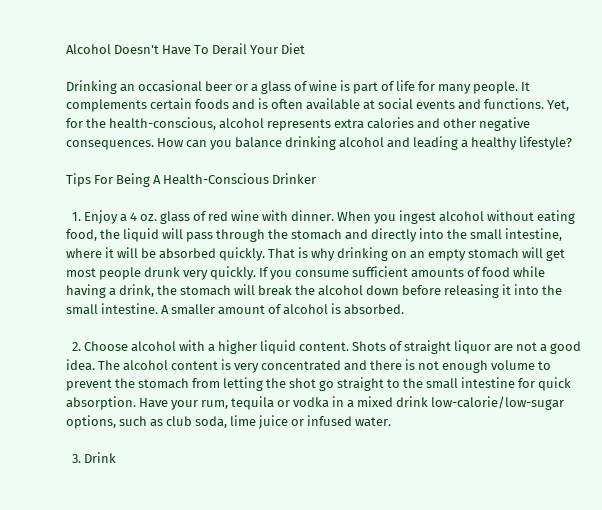Alcohol Doesn't Have To Derail Your Diet

Drinking an occasional beer or a glass of wine is part of life for many people. It complements certain foods and is often available at social events and functions. Yet, for the health-conscious, alcohol represents extra calories and other negative consequences. How can you balance drinking alcohol and leading a healthy lifestyle?

Tips For Being A Health-Conscious Drinker

  1. Enjoy a 4 oz. glass of red wine with dinner. When you ingest alcohol without eating food, the liquid will pass through the stomach and directly into the small intestine, where it will be absorbed quickly. That is why drinking on an empty stomach will get most people drunk very quickly. If you consume sufficient amounts of food while having a drink, the stomach will break the alcohol down before releasing it into the small intestine. A smaller amount of alcohol is absorbed.

  2. Choose alcohol with a higher liquid content. Shots of straight liquor are not a good idea. The alcohol content is very concentrated and there is not enough volume to prevent the stomach from letting the shot go straight to the small intestine for quick absorption. Have your rum, tequila or vodka in a mixed drink low-calorie/low-sugar options, such as club soda, lime juice or infused water.

  3. Drink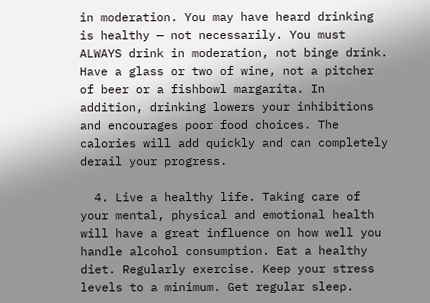in moderation. You may have heard drinking is healthy — not necessarily. You must ALWAYS drink in moderation, not binge drink. Have a glass or two of wine, not a pitcher of beer or a fishbowl margarita. In addition, drinking lowers your inhibitions and encourages poor food choices. The calories will add quickly and can completely derail your progress.

  4. Live a healthy life. Taking care of your mental, physical and emotional health will have a great influence on how well you handle alcohol consumption. Eat a healthy diet. Regularly exercise. Keep your stress levels to a minimum. Get regular sleep.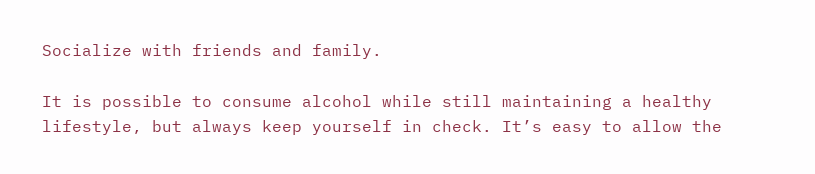Socialize with friends and family.

It is possible to consume alcohol while still maintaining a healthy lifestyle, but always keep yourself in check. It’s easy to allow the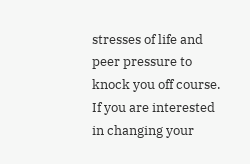stresses of life and peer pressure to knock you off course. If you are interested in changing your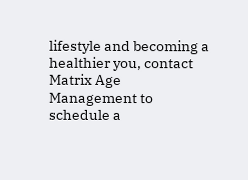lifestyle and becoming a healthier you, contact Matrix Age Management to schedule a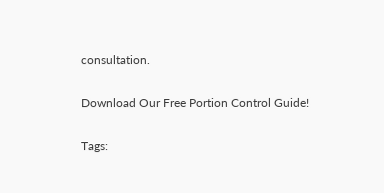consultation.

Download Our Free Portion Control Guide!

Tags: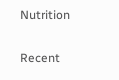Nutrition

Recent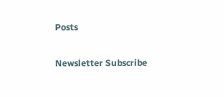Posts

Newsletter Subscribe